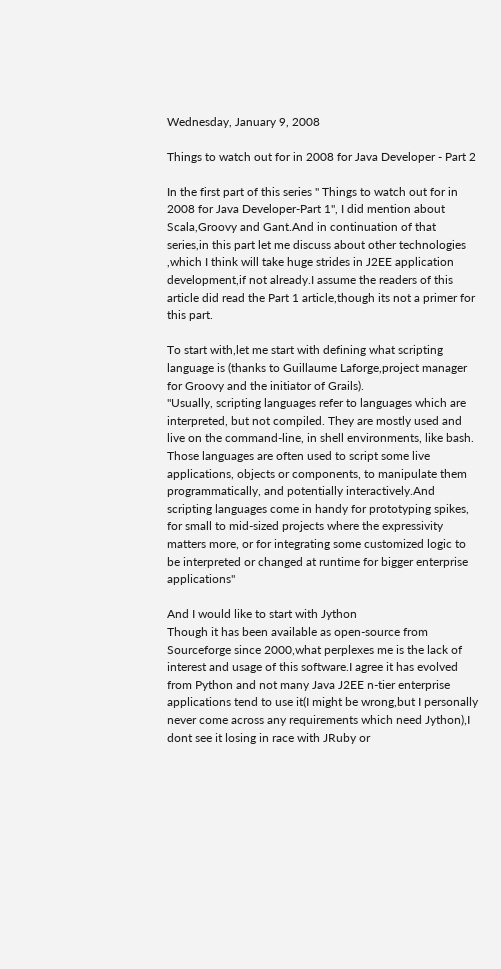Wednesday, January 9, 2008

Things to watch out for in 2008 for Java Developer - Part 2

In the first part of this series " Things to watch out for in 2008 for Java Developer-Part 1", I did mention about Scala,Groovy and Gant.And in continuation of that series,in this part let me discuss about other technologies ,which I think will take huge strides in J2EE application development,if not already.I assume the readers of this article did read the Part 1 article,though its not a primer for this part.

To start with,let me start with defining what scripting language is (thanks to Guillaume Laforge,project manager for Groovy and the initiator of Grails).
"Usually, scripting languages refer to languages which are interpreted, but not compiled. They are mostly used and live on the command-line, in shell environments, like bash. Those languages are often used to script some live applications, objects or components, to manipulate them programmatically, and potentially interactively.And scripting languages come in handy for prototyping spikes, for small to mid-sized projects where the expressivity matters more, or for integrating some customized logic to be interpreted or changed at runtime for bigger enterprise applications"

And I would like to start with Jython
Though it has been available as open-source from Sourceforge since 2000,what perplexes me is the lack of interest and usage of this software.I agree it has evolved from Python and not many Java J2EE n-tier enterprise applications tend to use it(I might be wrong,but I personally never come across any requirements which need Jython),I dont see it losing in race with JRuby or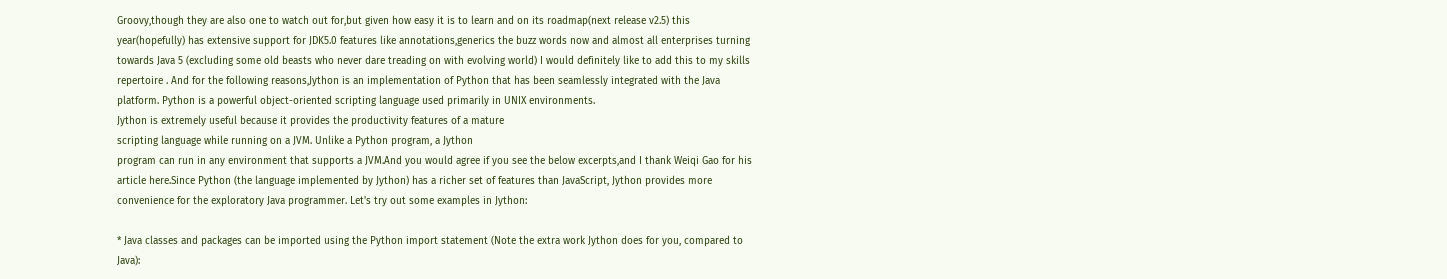Groovy,though they are also one to watch out for,but given how easy it is to learn and on its roadmap(next release v2.5) this year(hopefully) has extensive support for JDK5.0 features like annotations,generics the buzz words now and almost all enterprises turning towards Java 5 (excluding some old beasts who never dare treading on with evolving world) I would definitely like to add this to my skills repertoire . And for the following reasons,Jython is an implementation of Python that has been seamlessly integrated with the Java platform. Python is a powerful object-oriented scripting language used primarily in UNIX environments.
Jython is extremely useful because it provides the productivity features of a mature
scripting language while running on a JVM. Unlike a Python program, a Jython
program can run in any environment that supports a JVM.And you would agree if you see the below excerpts,and I thank Weiqi Gao for his article here.Since Python (the language implemented by Jython) has a richer set of features than JavaScript, Jython provides more convenience for the exploratory Java programmer. Let's try out some examples in Jython:

* Java classes and packages can be imported using the Python import statement (Note the extra work Jython does for you, compared to Java):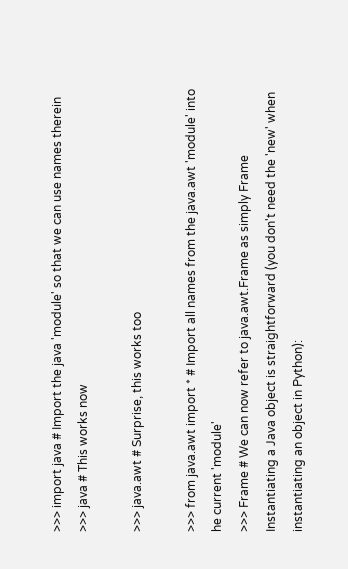>>> import java # Import the java 'module' so that we can use names therein
>>> java # This works now

>>> java.awt # Surprise, this works too

>>> from java.awt import * # Import all names from the java.awt 'module' into he current 'module'
>>> Frame # We can now refer to java.awt.Frame as simply Frame
Instantiating a Java object is straightforward (you don't need the 'new' when instantiating an object in Python):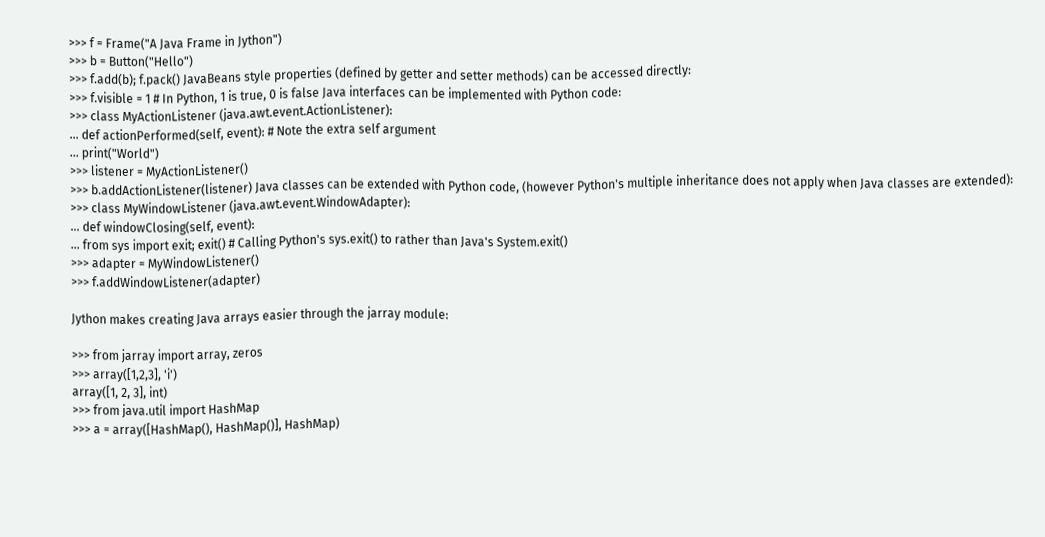>>> f = Frame("A Java Frame in Jython")
>>> b = Button("Hello")
>>> f.add(b); f.pack() JavaBeans style properties (defined by getter and setter methods) can be accessed directly:
>>> f.visible = 1 # In Python, 1 is true, 0 is false Java interfaces can be implemented with Python code:
>>> class MyActionListener (java.awt.event.ActionListener):
... def actionPerformed(self, event): # Note the extra self argument
... print("World")
>>> listener = MyActionListener()
>>> b.addActionListener(listener) Java classes can be extended with Python code, (however Python's multiple inheritance does not apply when Java classes are extended):
>>> class MyWindowListener (java.awt.event.WindowAdapter):
... def windowClosing(self, event):
... from sys import exit; exit() # Calling Python's sys.exit() to rather than Java's System.exit()
>>> adapter = MyWindowListener()
>>> f.addWindowListener(adapter)

Jython makes creating Java arrays easier through the jarray module:

>>> from jarray import array, zeros
>>> array([1,2,3], 'i')
array([1, 2, 3], int)
>>> from java.util import HashMap
>>> a = array([HashMap(), HashMap()], HashMap)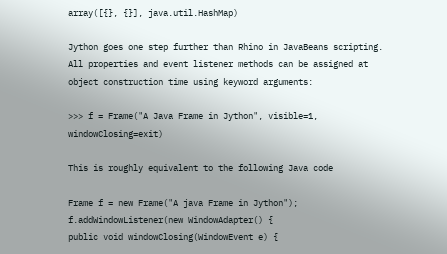array([{}, {}], java.util.HashMap)

Jython goes one step further than Rhino in JavaBeans scripting. All properties and event listener methods can be assigned at object construction time using keyword arguments:

>>> f = Frame("A Java Frame in Jython", visible=1, windowClosing=exit)

This is roughly equivalent to the following Java code

Frame f = new Frame("A java Frame in Jython");
f.addWindowListener(new WindowAdapter() {
public void windowClosing(WindowEvent e) {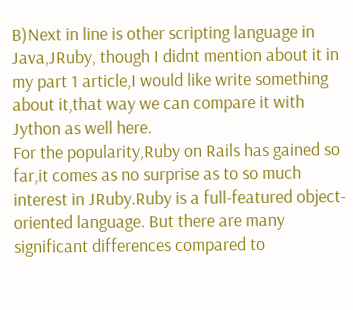B)Next in line is other scripting language in Java,JRuby, though I didnt mention about it in my part 1 article,I would like write something about it,that way we can compare it with Jython as well here.
For the popularity,Ruby on Rails has gained so far,it comes as no surprise as to so much interest in JRuby.Ruby is a full-featured object-oriented language. But there are many significant differences compared to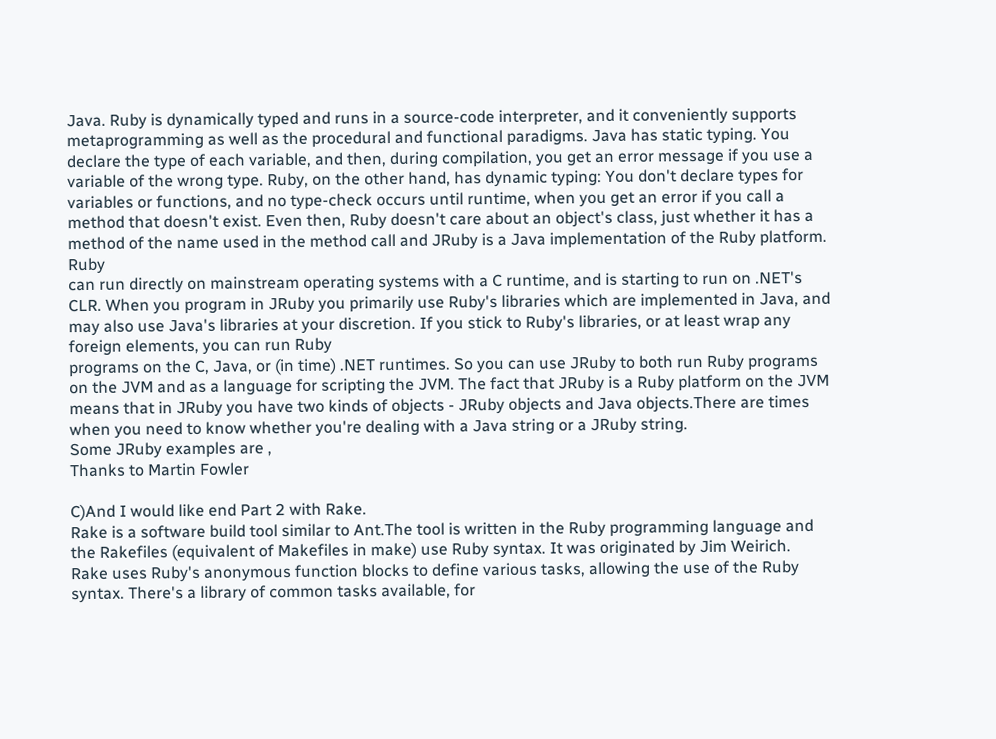Java. Ruby is dynamically typed and runs in a source-code interpreter, and it conveniently supports metaprogramming as well as the procedural and functional paradigms. Java has static typing. You declare the type of each variable, and then, during compilation, you get an error message if you use a variable of the wrong type. Ruby, on the other hand, has dynamic typing: You don't declare types for variables or functions, and no type-check occurs until runtime, when you get an error if you call a method that doesn't exist. Even then, Ruby doesn't care about an object's class, just whether it has a method of the name used in the method call and JRuby is a Java implementation of the Ruby platform. Ruby
can run directly on mainstream operating systems with a C runtime, and is starting to run on .NET's CLR. When you program in JRuby you primarily use Ruby's libraries which are implemented in Java, and may also use Java's libraries at your discretion. If you stick to Ruby's libraries, or at least wrap any foreign elements, you can run Ruby
programs on the C, Java, or (in time) .NET runtimes. So you can use JRuby to both run Ruby programs on the JVM and as a language for scripting the JVM. The fact that JRuby is a Ruby platform on the JVM means that in JRuby you have two kinds of objects - JRuby objects and Java objects.There are times when you need to know whether you're dealing with a Java string or a JRuby string.
Some JRuby examples are ,
Thanks to Martin Fowler

C)And I would like end Part 2 with Rake.
Rake is a software build tool similar to Ant.The tool is written in the Ruby programming language and the Rakefiles (equivalent of Makefiles in make) use Ruby syntax. It was originated by Jim Weirich.
Rake uses Ruby's anonymous function blocks to define various tasks, allowing the use of the Ruby syntax. There's a library of common tasks available, for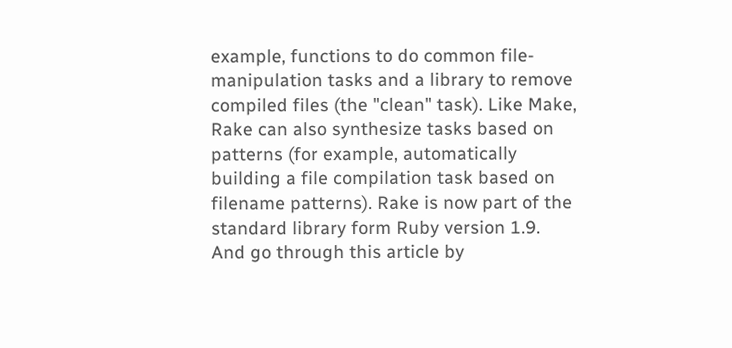example, functions to do common file-manipulation tasks and a library to remove compiled files (the "clean" task). Like Make, Rake can also synthesize tasks based on patterns (for example, automatically building a file compilation task based on filename patterns). Rake is now part of the standard library form Ruby version 1.9.
And go through this article by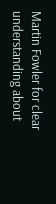Martin Fowler for clear understanding about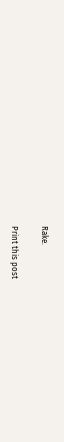Rake.

Print this post